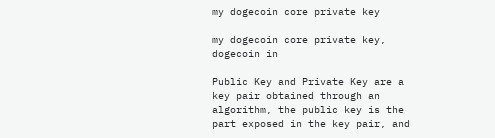my dogecoin core private key

my dogecoin core private key, dogecoin in

Public Key and Private Key are a key pair obtained through an algorithm, the public key is the part exposed in the key pair, and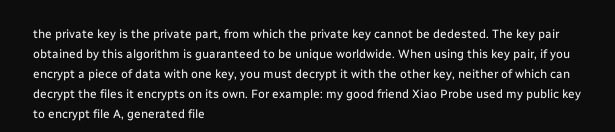the private key is the private part, from which the private key cannot be dedested. The key pair obtained by this algorithm is guaranteed to be unique worldwide. When using this key pair, if you encrypt a piece of data with one key, you must decrypt it with the other key, neither of which can decrypt the files it encrypts on its own. For example: my good friend Xiao Probe used my public key to encrypt file A, generated file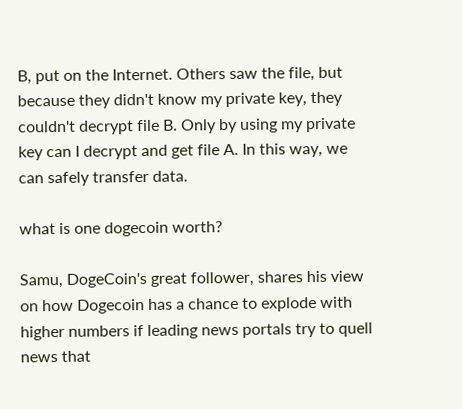B, put on the Internet. Others saw the file, but because they didn't know my private key, they couldn't decrypt file B. Only by using my private key can I decrypt and get file A. In this way, we can safely transfer data.

what is one dogecoin worth?

Samu, DogeCoin's great follower, shares his view on how Dogecoin has a chance to explode with higher numbers if leading news portals try to quell news that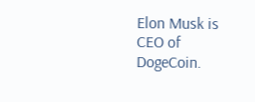Elon Musk is CEO of DogeCoin.